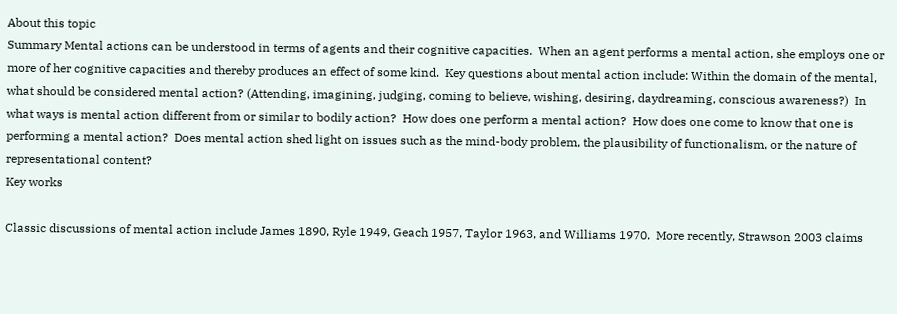About this topic
Summary Mental actions can be understood in terms of agents and their cognitive capacities.  When an agent performs a mental action, she employs one or more of her cognitive capacities and thereby produces an effect of some kind.  Key questions about mental action include: Within the domain of the mental, what should be considered mental action? (Attending, imagining, judging, coming to believe, wishing, desiring, daydreaming, conscious awareness?)  In what ways is mental action different from or similar to bodily action?  How does one perform a mental action?  How does one come to know that one is performing a mental action?  Does mental action shed light on issues such as the mind-body problem, the plausibility of functionalism, or the nature of representational content?
Key works

Classic discussions of mental action include James 1890, Ryle 1949, Geach 1957, Taylor 1963, and Williams 1970.  More recently, Strawson 2003 claims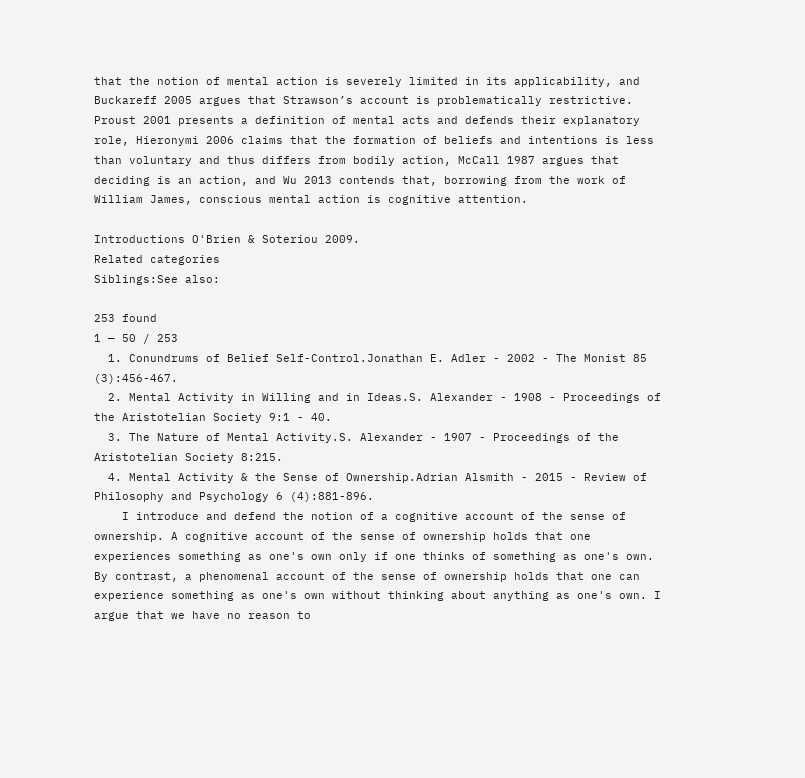that the notion of mental action is severely limited in its applicability, and Buckareff 2005 argues that Strawson’s account is problematically restrictive.  Proust 2001 presents a definition of mental acts and defends their explanatory role, Hieronymi 2006 claims that the formation of beliefs and intentions is less than voluntary and thus differs from bodily action, McCall 1987 argues that deciding is an action, and Wu 2013 contends that, borrowing from the work of William James, conscious mental action is cognitive attention.

Introductions O'Brien & Soteriou 2009.
Related categories
Siblings:See also:

253 found
1 — 50 / 253
  1. Conundrums of Belief Self-Control.Jonathan E. Adler - 2002 - The Monist 85 (3):456-467.
  2. Mental Activity in Willing and in Ideas.S. Alexander - 1908 - Proceedings of the Aristotelian Society 9:1 - 40.
  3. The Nature of Mental Activity.S. Alexander - 1907 - Proceedings of the Aristotelian Society 8:215.
  4. Mental Activity & the Sense of Ownership.Adrian Alsmith - 2015 - Review of Philosophy and Psychology 6 (4):881-896.
    I introduce and defend the notion of a cognitive account of the sense of ownership. A cognitive account of the sense of ownership holds that one experiences something as one's own only if one thinks of something as one's own. By contrast, a phenomenal account of the sense of ownership holds that one can experience something as one's own without thinking about anything as one's own. I argue that we have no reason to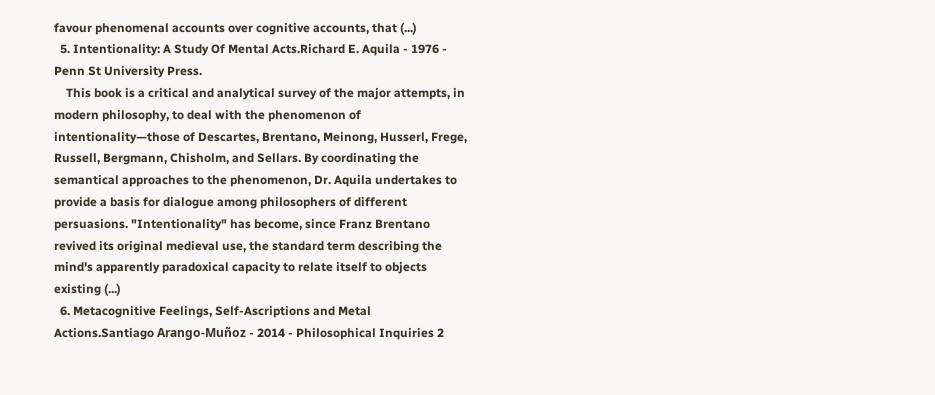favour phenomenal accounts over cognitive accounts, that (...)
  5. Intentionality: A Study Of Mental Acts.Richard E. Aquila - 1976 - Penn St University Press.
    This book is a critical and analytical survey of the major attempts, in modern philosophy, to deal with the phenomenon of intentionality—those of Descartes, Brentano, Meinong, Husserl, Frege, Russell, Bergmann, Chisholm, and Sellars. By coordinating the semantical approaches to the phenomenon, Dr. Aquila undertakes to provide a basis for dialogue among philosophers of different persuasions. "Intentionality" has become, since Franz Brentano revived its original medieval use, the standard term describing the mind's apparently paradoxical capacity to relate itself to objects existing (...)
  6. Metacognitive Feelings, Self-Ascriptions and Metal Actions.Santiago Arango-Muñoz - 2014 - Philosophical Inquiries 2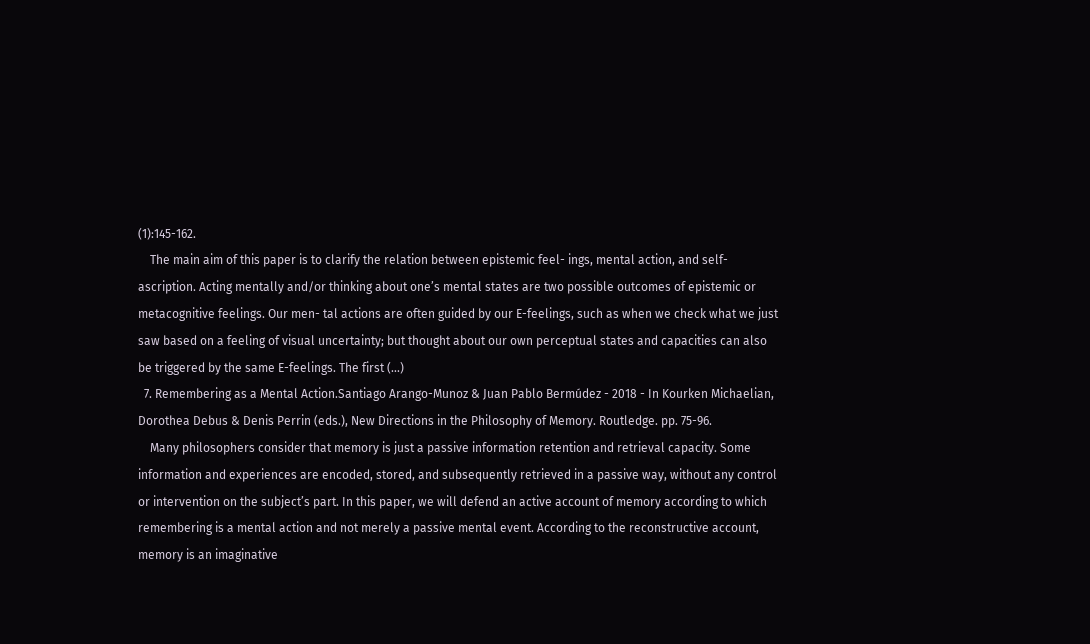(1):145-162.
    The main aim of this paper is to clarify the relation between epistemic feel- ings, mental action, and self-ascription. Acting mentally and/or thinking about one’s mental states are two possible outcomes of epistemic or metacognitive feelings. Our men- tal actions are often guided by our E-feelings, such as when we check what we just saw based on a feeling of visual uncertainty; but thought about our own perceptual states and capacities can also be triggered by the same E-feelings. The first (...)
  7. Remembering as a Mental Action.Santiago Arango-Munoz & Juan Pablo Bermúdez - 2018 - In Kourken Michaelian, Dorothea Debus & Denis Perrin (eds.), New Directions in the Philosophy of Memory. Routledge. pp. 75-96.
    Many philosophers consider that memory is just a passive information retention and retrieval capacity. Some information and experiences are encoded, stored, and subsequently retrieved in a passive way, without any control or intervention on the subject’s part. In this paper, we will defend an active account of memory according to which remembering is a mental action and not merely a passive mental event. According to the reconstructive account, memory is an imaginative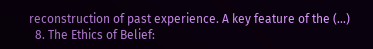reconstruction of past experience. A key feature of the (...)
  8. The Ethics of Belief: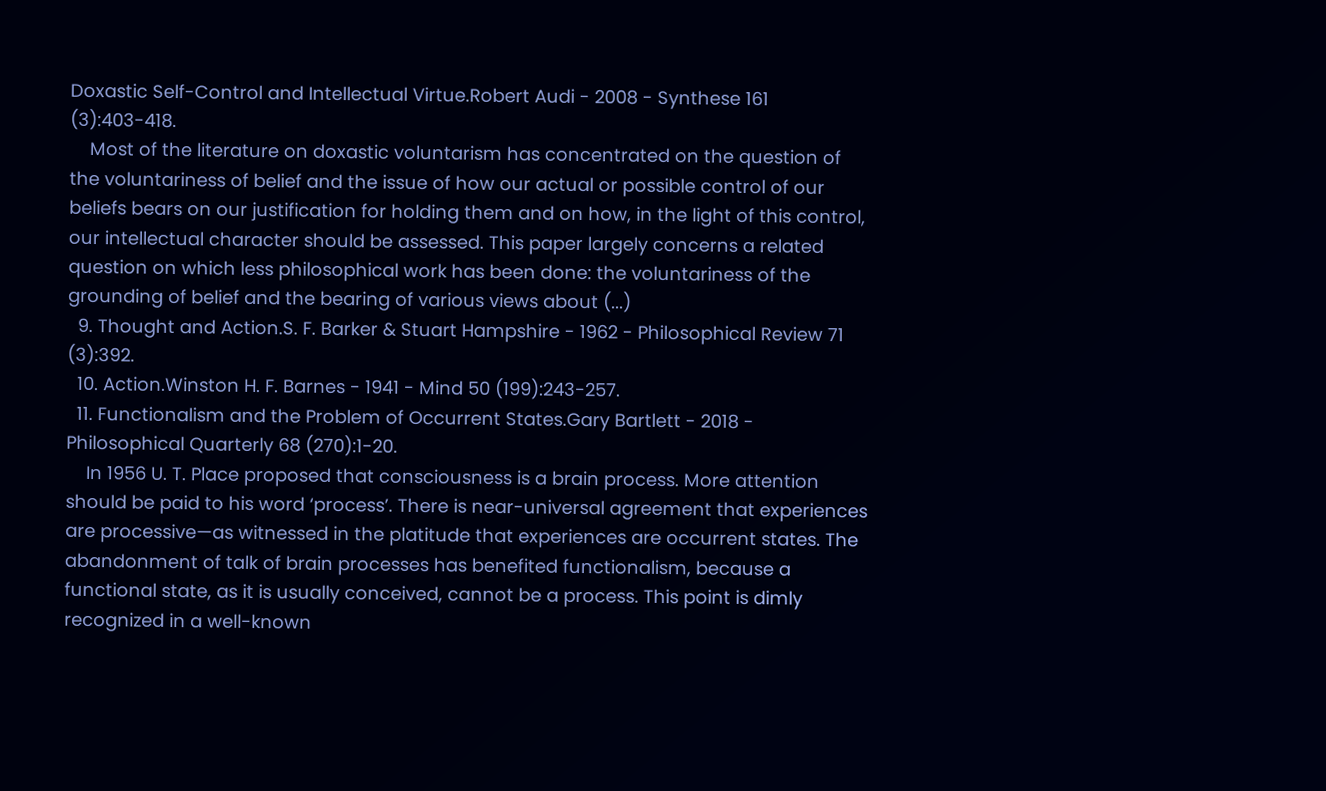Doxastic Self-Control and Intellectual Virtue.Robert Audi - 2008 - Synthese 161 (3):403-418.
    Most of the literature on doxastic voluntarism has concentrated on the question of the voluntariness of belief and the issue of how our actual or possible control of our beliefs bears on our justification for holding them and on how, in the light of this control, our intellectual character should be assessed. This paper largely concerns a related question on which less philosophical work has been done: the voluntariness of the grounding of belief and the bearing of various views about (...)
  9. Thought and Action.S. F. Barker & Stuart Hampshire - 1962 - Philosophical Review 71 (3):392.
  10. Action.Winston H. F. Barnes - 1941 - Mind 50 (199):243-257.
  11. Functionalism and the Problem of Occurrent States.Gary Bartlett - 2018 - Philosophical Quarterly 68 (270):1-20.
    In 1956 U. T. Place proposed that consciousness is a brain process. More attention should be paid to his word ‘process’. There is near-universal agreement that experiences are processive—as witnessed in the platitude that experiences are occurrent states. The abandonment of talk of brain processes has benefited functionalism, because a functional state, as it is usually conceived, cannot be a process. This point is dimly recognized in a well-known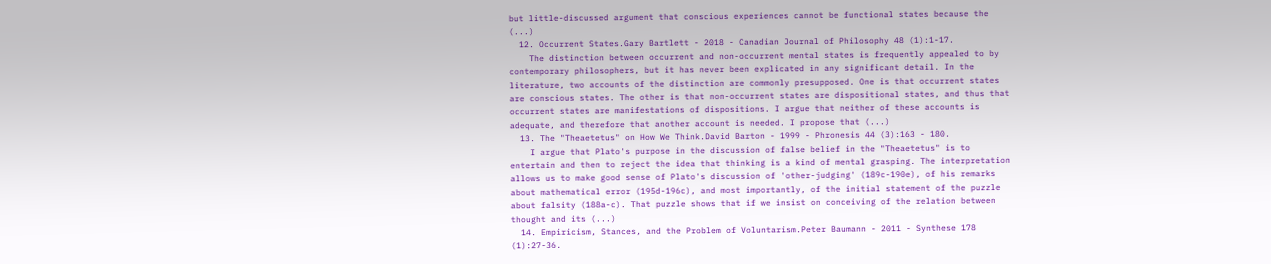but little-discussed argument that conscious experiences cannot be functional states because the (...)
  12. Occurrent States.Gary Bartlett - 2018 - Canadian Journal of Philosophy 48 (1):1-17.
    The distinction between occurrent and non-occurrent mental states is frequently appealed to by contemporary philosophers, but it has never been explicated in any significant detail. In the literature, two accounts of the distinction are commonly presupposed. One is that occurrent states are conscious states. The other is that non-occurrent states are dispositional states, and thus that occurrent states are manifestations of dispositions. I argue that neither of these accounts is adequate, and therefore that another account is needed. I propose that (...)
  13. The "Theaetetus" on How We Think.David Barton - 1999 - Phronesis 44 (3):163 - 180.
    I argue that Plato's purpose in the discussion of false belief in the "Theaetetus" is to entertain and then to reject the idea that thinking is a kind of mental grasping. The interpretation allows us to make good sense of Plato's discussion of 'other-judging' (189c-190e), of his remarks about mathematical error (195d-196c), and most importantly, of the initial statement of the puzzle about falsity (188a-c). That puzzle shows that if we insist on conceiving of the relation between thought and its (...)
  14. Empiricism, Stances, and the Problem of Voluntarism.Peter Baumann - 2011 - Synthese 178 (1):27-36.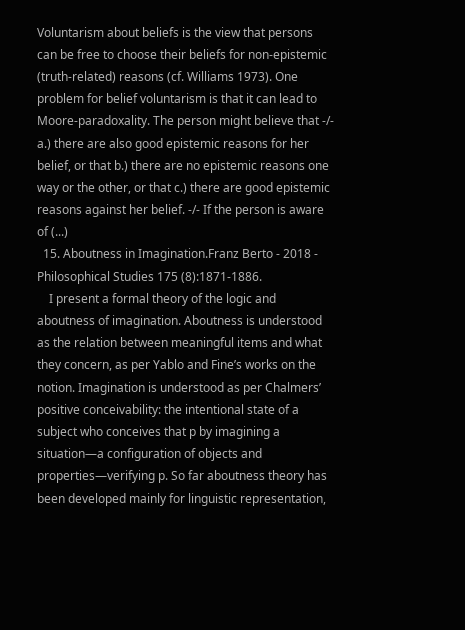Voluntarism about beliefs is the view that persons can be free to choose their beliefs for non-epistemic (truth-related) reasons (cf. Williams 1973). One problem for belief voluntarism is that it can lead to Moore-paradoxality. The person might believe that -/- a.) there are also good epistemic reasons for her belief, or that b.) there are no epistemic reasons one way or the other, or that c.) there are good epistemic reasons against her belief. -/- If the person is aware of (...)
  15. Aboutness in Imagination.Franz Berto - 2018 - Philosophical Studies 175 (8):1871-1886.
    I present a formal theory of the logic and aboutness of imagination. Aboutness is understood as the relation between meaningful items and what they concern, as per Yablo and Fine’s works on the notion. Imagination is understood as per Chalmers’ positive conceivability: the intentional state of a subject who conceives that p by imagining a situation—a configuration of objects and properties—verifying p. So far aboutness theory has been developed mainly for linguistic representation,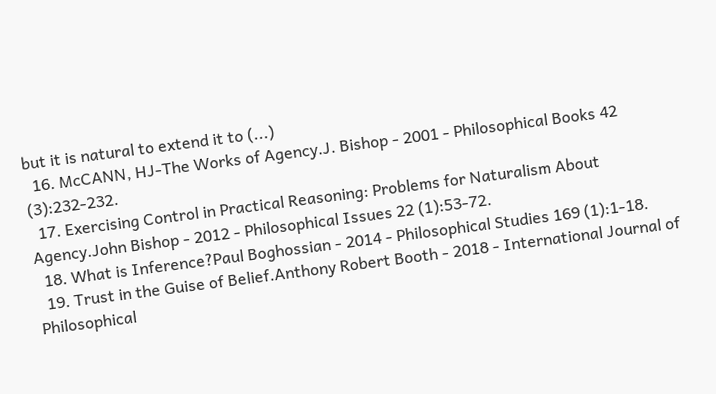but it is natural to extend it to (...)
  16. McCANN, HJ-The Works of Agency.J. Bishop - 2001 - Philosophical Books 42 (3):232-232.
  17. Exercising Control in Practical Reasoning: Problems for Naturalism About Agency.John Bishop - 2012 - Philosophical Issues 22 (1):53-72.
  18. What is Inference?Paul Boghossian - 2014 - Philosophical Studies 169 (1):1-18.
  19. Trust in the Guise of Belief.Anthony Robert Booth - 2018 - International Journal of Philosophical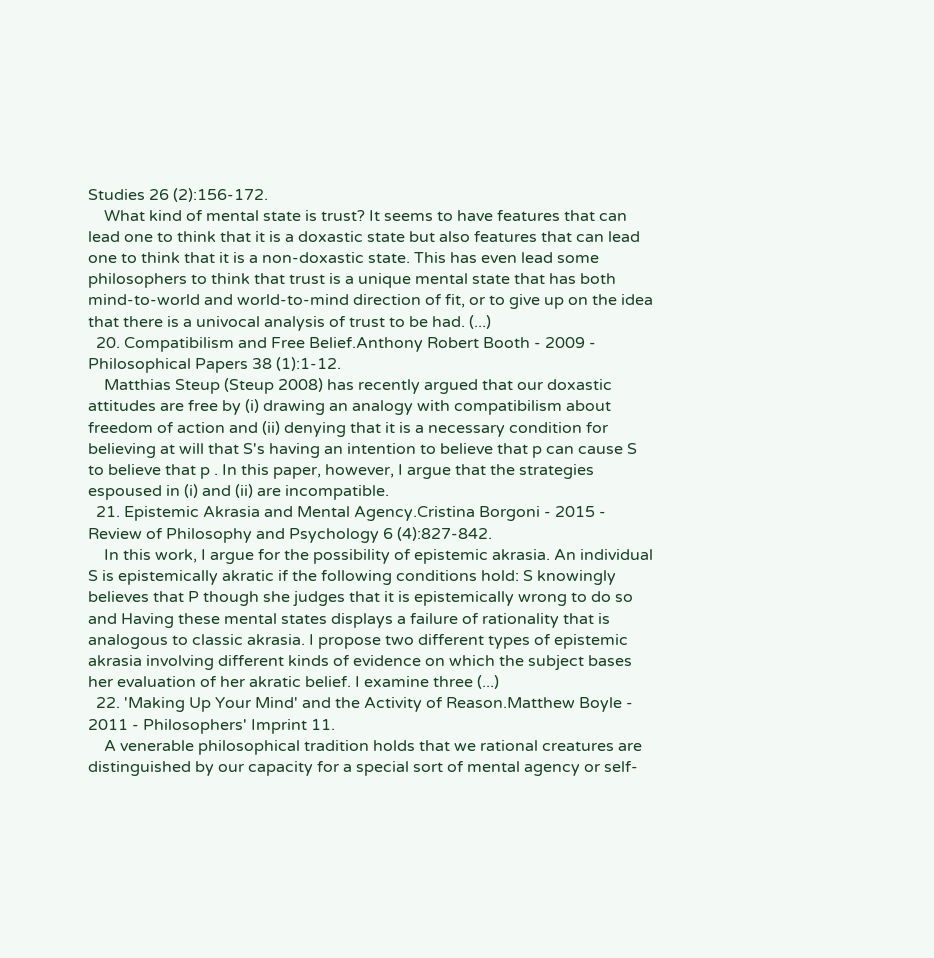Studies 26 (2):156-172.
    What kind of mental state is trust? It seems to have features that can lead one to think that it is a doxastic state but also features that can lead one to think that it is a non-doxastic state. This has even lead some philosophers to think that trust is a unique mental state that has both mind-to-world and world-to-mind direction of fit, or to give up on the idea that there is a univocal analysis of trust to be had. (...)
  20. Compatibilism and Free Belief.Anthony Robert Booth - 2009 - Philosophical Papers 38 (1):1-12.
    Matthias Steup (Steup 2008) has recently argued that our doxastic attitudes are free by (i) drawing an analogy with compatibilism about freedom of action and (ii) denying that it is a necessary condition for believing at will that S's having an intention to believe that p can cause S to believe that p . In this paper, however, I argue that the strategies espoused in (i) and (ii) are incompatible.
  21. Epistemic Akrasia and Mental Agency.Cristina Borgoni - 2015 - Review of Philosophy and Psychology 6 (4):827-842.
    In this work, I argue for the possibility of epistemic akrasia. An individual S is epistemically akratic if the following conditions hold: S knowingly believes that P though she judges that it is epistemically wrong to do so and Having these mental states displays a failure of rationality that is analogous to classic akrasia. I propose two different types of epistemic akrasia involving different kinds of evidence on which the subject bases her evaluation of her akratic belief. I examine three (...)
  22. 'Making Up Your Mind' and the Activity of Reason.Matthew Boyle - 2011 - Philosophers' Imprint 11.
    A venerable philosophical tradition holds that we rational creatures are distinguished by our capacity for a special sort of mental agency or self-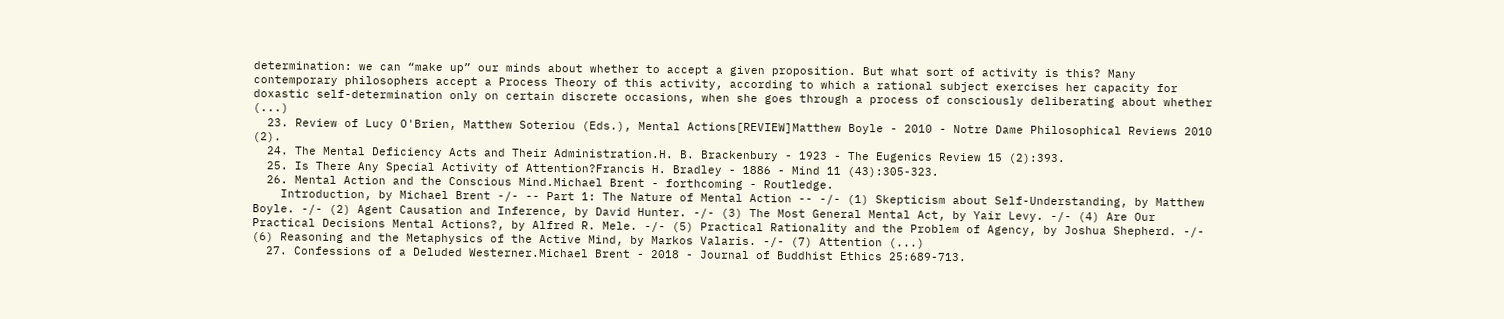determination: we can “make up” our minds about whether to accept a given proposition. But what sort of activity is this? Many contemporary philosophers accept a Process Theory of this activity, according to which a rational subject exercises her capacity for doxastic self-determination only on certain discrete occasions, when she goes through a process of consciously deliberating about whether (...)
  23. Review of Lucy O'Brien, Matthew Soteriou (Eds.), Mental Actions[REVIEW]Matthew Boyle - 2010 - Notre Dame Philosophical Reviews 2010 (2).
  24. The Mental Deficiency Acts and Their Administration.H. B. Brackenbury - 1923 - The Eugenics Review 15 (2):393.
  25. Is There Any Special Activity of Attention?Francis H. Bradley - 1886 - Mind 11 (43):305-323.
  26. Mental Action and the Conscious Mind.Michael Brent - forthcoming - Routledge.
    Introduction, by Michael Brent -/- -- Part 1: The Nature of Mental Action -- -/- (1) Skepticism about Self-Understanding, by Matthew Boyle. -/- (2) Agent Causation and Inference, by David Hunter. -/- (3) The Most General Mental Act, by Yair Levy. -/- (4) Are Our Practical Decisions Mental Actions?, by Alfred R. Mele. -/- (5) Practical Rationality and the Problem of Agency, by Joshua Shepherd. -/- (6) Reasoning and the Metaphysics of the Active Mind, by Markos Valaris. -/- (7) Attention (...)
  27. Confessions of a Deluded Westerner.Michael Brent - 2018 - Journal of Buddhist Ethics 25:689-713.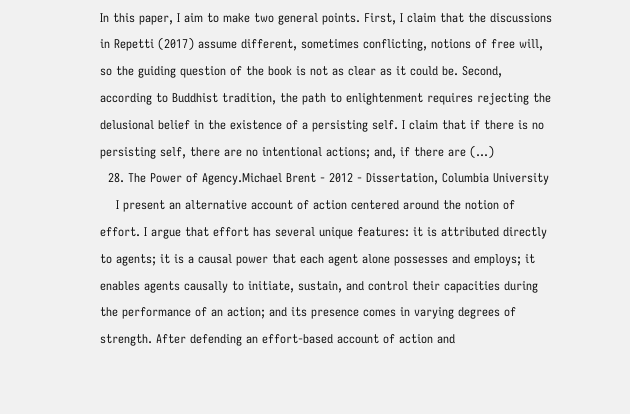In this paper, I aim to make two general points. First, I claim that the discussions in Repetti (2017) assume different, sometimes conflicting, notions of free will, so the guiding question of the book is not as clear as it could be. Second, according to Buddhist tradition, the path to enlightenment requires rejecting the delusional belief in the existence of a persisting self. I claim that if there is no persisting self, there are no intentional actions; and, if there are (...)
  28. The Power of Agency.Michael Brent - 2012 - Dissertation, Columbia University
    I present an alternative account of action centered around the notion of effort. I argue that effort has several unique features: it is attributed directly to agents; it is a causal power that each agent alone possesses and employs; it enables agents causally to initiate, sustain, and control their capacities during the performance of an action; and its presence comes in varying degrees of strength. After defending an effort-based account of action and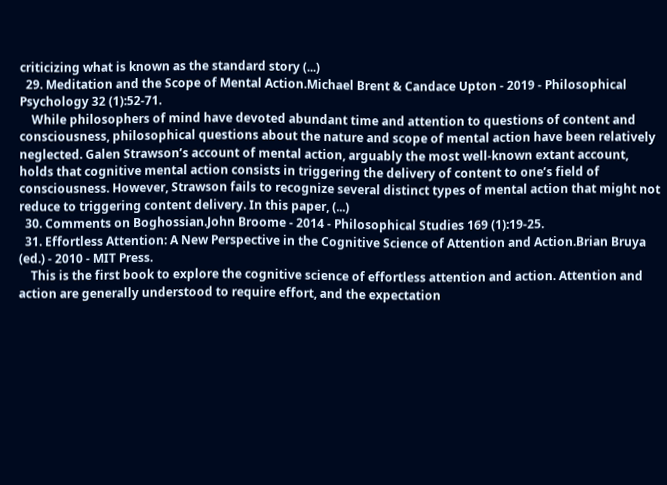criticizing what is known as the standard story (...)
  29. Meditation and the Scope of Mental Action.Michael Brent & Candace Upton - 2019 - Philosophical Psychology 32 (1):52-71.
    While philosophers of mind have devoted abundant time and attention to questions of content and consciousness, philosophical questions about the nature and scope of mental action have been relatively neglected. Galen Strawson’s account of mental action, arguably the most well-known extant account, holds that cognitive mental action consists in triggering the delivery of content to one’s field of consciousness. However, Strawson fails to recognize several distinct types of mental action that might not reduce to triggering content delivery. In this paper, (...)
  30. Comments on Boghossian.John Broome - 2014 - Philosophical Studies 169 (1):19-25.
  31. Effortless Attention: A New Perspective in the Cognitive Science of Attention and Action.Brian Bruya (ed.) - 2010 - MIT Press.
    This is the first book to explore the cognitive science of effortless attention and action. Attention and action are generally understood to require effort, and the expectation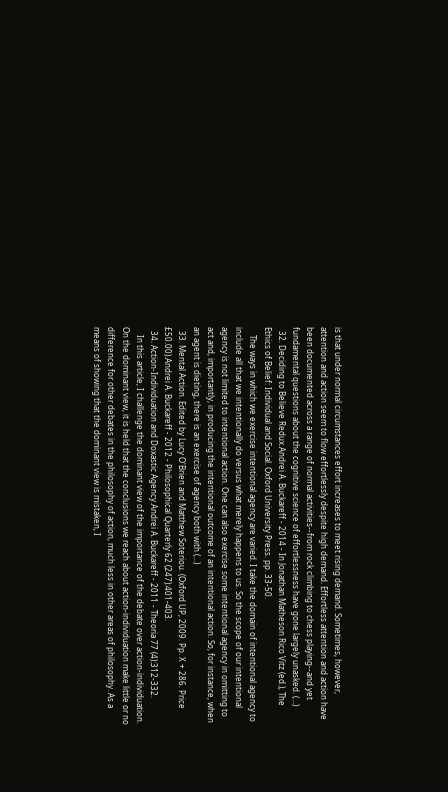is that under normal circumstances effort increases to meet rising demand. Sometimes, however, attention and action seem to flow effortlessly despite high demand. Effortless attention and action have been documented across a range of normal activities--from rock climbing to chess playing--and yet fundamental questions about the cognitive science of effortlessness have gone largely unasked. (...)
  32. Deciding to Believe Redux.Andrei A. Buckareff - 2014 - In Jonathan Matheson Rico Vitz (ed.), The Ethics of Belief: Individual and Social. Oxford University Press. pp. 33-50.
    The ways in which we exercise intentional agency are varied. I take the domain of intentional agency to include all that we intentionally do versus what merely happens to us. So the scope of our intentional agency is not limited to intentional action. One can also exercise some intentional agency in omitting to act and, importantly, in producing the intentional outcome of an intentional action. So, for instance, when an agent is dieting, there is an exercise of agency both with (...)
  33. Mental Action. Edited by Lucy O'Brien and Matthew Soteriou. (Oxford UP, 2009. Pp. X + 286. Price £50.00).Andrei A. Buckareff - 2012 - Philosophical Quarterly 62 (247):401-403.
  34. Action-Individuation and Doxastic Agency.Andrei A. Buckareff - 2011 - Theoria 77 (4):312-332.
    In this article, I challenge the dominant view of the importance of the debate over action-individuation. On the dominant view, it is held that the conclusions we reach about action-individuation make little or no difference for other debates in the philosophy of action, much less in other areas of philosophy. As a means of showing that the dominant view is mistaken, I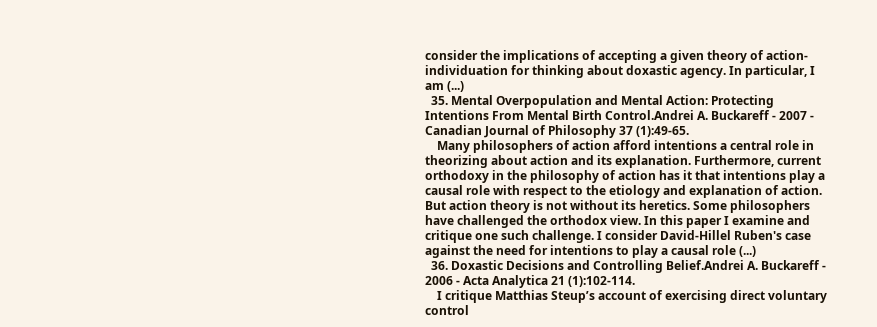consider the implications of accepting a given theory of action-individuation for thinking about doxastic agency. In particular, I am (...)
  35. Mental Overpopulation and Mental Action: Protecting Intentions From Mental Birth Control.Andrei A. Buckareff - 2007 - Canadian Journal of Philosophy 37 (1):49-65.
    Many philosophers of action afford intentions a central role in theorizing about action and its explanation. Furthermore, current orthodoxy in the philosophy of action has it that intentions play a causal role with respect to the etiology and explanation of action. But action theory is not without its heretics. Some philosophers have challenged the orthodox view. In this paper I examine and critique one such challenge. I consider David-Hillel Ruben's case against the need for intentions to play a causal role (...)
  36. Doxastic Decisions and Controlling Belief.Andrei A. Buckareff - 2006 - Acta Analytica 21 (1):102-114.
    I critique Matthias Steup’s account of exercising direct voluntary control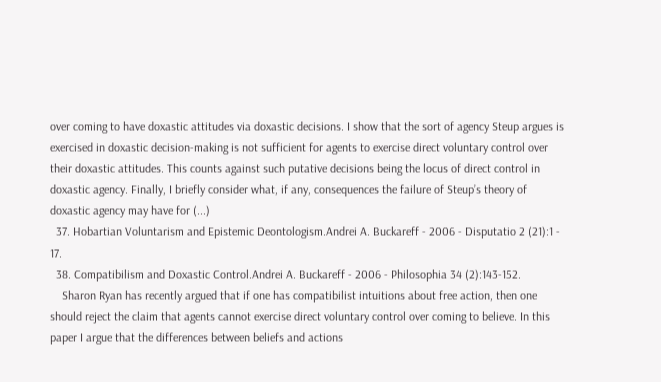over coming to have doxastic attitudes via doxastic decisions. I show that the sort of agency Steup argues is exercised in doxastic decision-making is not sufficient for agents to exercise direct voluntary control over their doxastic attitudes. This counts against such putative decisions being the locus of direct control in doxastic agency. Finally, I briefly consider what, if any, consequences the failure of Steup’s theory of doxastic agency may have for (...)
  37. Hobartian Voluntarism and Epistemic Deontologism.Andrei A. Buckareff - 2006 - Disputatio 2 (21):1 - 17.
  38. Compatibilism and Doxastic Control.Andrei A. Buckareff - 2006 - Philosophia 34 (2):143-152.
    Sharon Ryan has recently argued that if one has compatibilist intuitions about free action, then one should reject the claim that agents cannot exercise direct voluntary control over coming to believe. In this paper I argue that the differences between beliefs and actions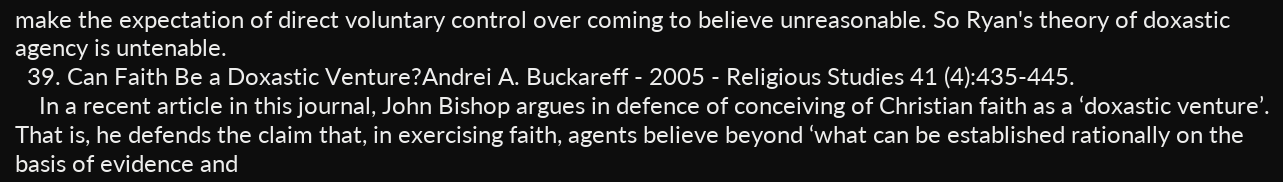make the expectation of direct voluntary control over coming to believe unreasonable. So Ryan's theory of doxastic agency is untenable.
  39. Can Faith Be a Doxastic Venture?Andrei A. Buckareff - 2005 - Religious Studies 41 (4):435-445.
    In a recent article in this journal, John Bishop argues in defence of conceiving of Christian faith as a ‘doxastic venture’. That is, he defends the claim that, in exercising faith, agents believe beyond ‘what can be established rationally on the basis of evidence and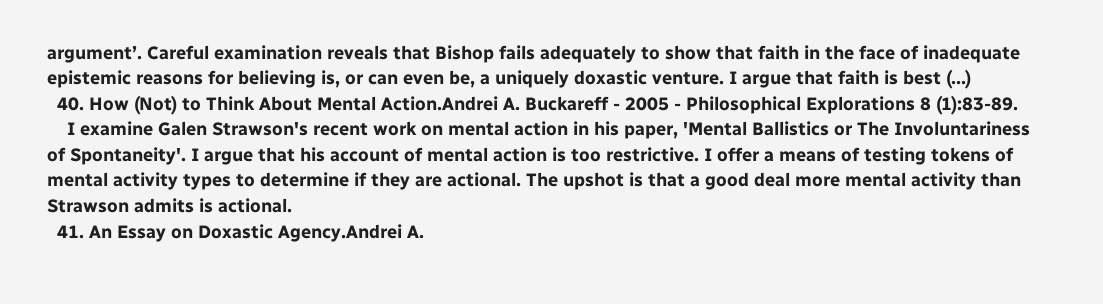argument’. Careful examination reveals that Bishop fails adequately to show that faith in the face of inadequate epistemic reasons for believing is, or can even be, a uniquely doxastic venture. I argue that faith is best (...)
  40. How (Not) to Think About Mental Action.Andrei A. Buckareff - 2005 - Philosophical Explorations 8 (1):83-89.
    I examine Galen Strawson's recent work on mental action in his paper, 'Mental Ballistics or The Involuntariness of Spontaneity'. I argue that his account of mental action is too restrictive. I offer a means of testing tokens of mental activity types to determine if they are actional. The upshot is that a good deal more mental activity than Strawson admits is actional.
  41. An Essay on Doxastic Agency.Andrei A.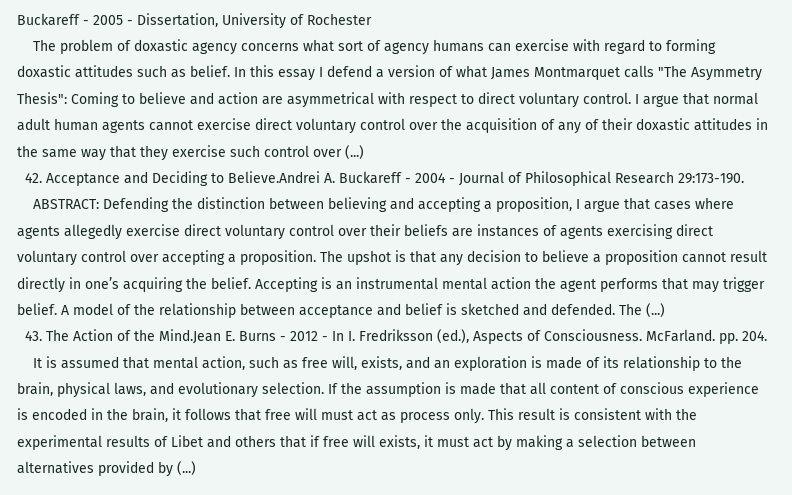Buckareff - 2005 - Dissertation, University of Rochester
    The problem of doxastic agency concerns what sort of agency humans can exercise with regard to forming doxastic attitudes such as belief. In this essay I defend a version of what James Montmarquet calls "The Asymmetry Thesis": Coming to believe and action are asymmetrical with respect to direct voluntary control. I argue that normal adult human agents cannot exercise direct voluntary control over the acquisition of any of their doxastic attitudes in the same way that they exercise such control over (...)
  42. Acceptance and Deciding to Believe.Andrei A. Buckareff - 2004 - Journal of Philosophical Research 29:173-190.
    ABSTRACT: Defending the distinction between believing and accepting a proposition, I argue that cases where agents allegedly exercise direct voluntary control over their beliefs are instances of agents exercising direct voluntary control over accepting a proposition. The upshot is that any decision to believe a proposition cannot result directly in one’s acquiring the belief. Accepting is an instrumental mental action the agent performs that may trigger belief. A model of the relationship between acceptance and belief is sketched and defended. The (...)
  43. The Action of the Mind.Jean E. Burns - 2012 - In I. Fredriksson (ed.), Aspects of Consciousness. McFarland. pp. 204.
    It is assumed that mental action, such as free will, exists, and an exploration is made of its relationship to the brain, physical laws, and evolutionary selection. If the assumption is made that all content of conscious experience is encoded in the brain, it follows that free will must act as process only. This result is consistent with the experimental results of Libet and others that if free will exists, it must act by making a selection between alternatives provided by (...)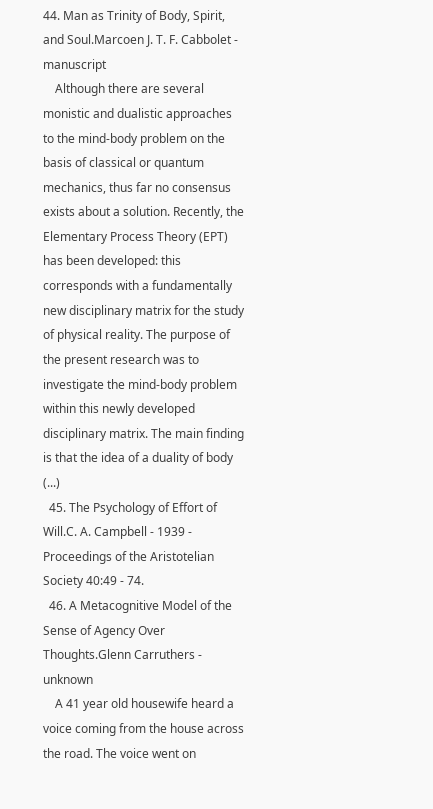44. Man as Trinity of Body, Spirit, and Soul.Marcoen J. T. F. Cabbolet - manuscript
    Although there are several monistic and dualistic approaches to the mind-body problem on the basis of classical or quantum mechanics, thus far no consensus exists about a solution. Recently, the Elementary Process Theory (EPT) has been developed: this corresponds with a fundamentally new disciplinary matrix for the study of physical reality. The purpose of the present research was to investigate the mind-body problem within this newly developed disciplinary matrix. The main finding is that the idea of a duality of body (...)
  45. The Psychology of Effort of Will.C. A. Campbell - 1939 - Proceedings of the Aristotelian Society 40:49 - 74.
  46. A Metacognitive Model of the Sense of Agency Over Thoughts.Glenn Carruthers - unknown
    A 41 year old housewife heard a voice coming from the house across the road. The voice went on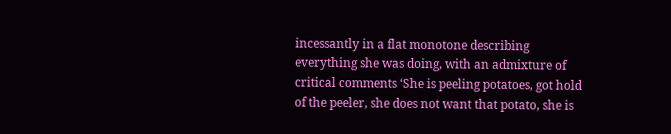incessantly in a flat monotone describing everything she was doing, with an admixture of critical comments ‘She is peeling potatoes, got hold of the peeler, she does not want that potato, she is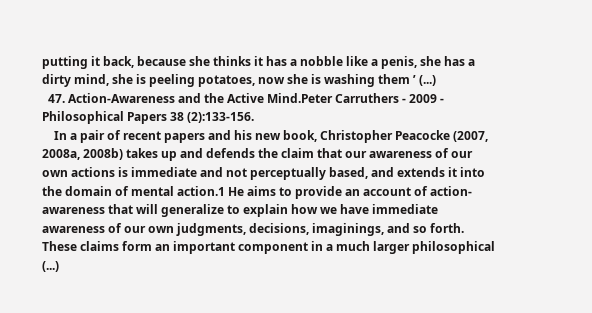putting it back, because she thinks it has a nobble like a penis, she has a dirty mind, she is peeling potatoes, now she is washing them ’ (...)
  47. Action-Awareness and the Active Mind.Peter Carruthers - 2009 - Philosophical Papers 38 (2):133-156.
    In a pair of recent papers and his new book, Christopher Peacocke (2007, 2008a, 2008b) takes up and defends the claim that our awareness of our own actions is immediate and not perceptually based, and extends it into the domain of mental action.1 He aims to provide an account of action-awareness that will generalize to explain how we have immediate awareness of our own judgments, decisions, imaginings, and so forth. These claims form an important component in a much larger philosophical (...)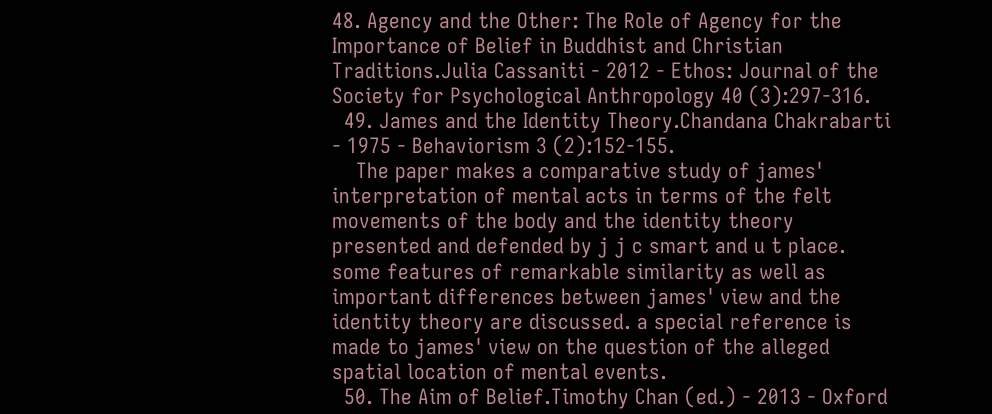48. Agency and the Other: The Role of Agency for the Importance of Belief in Buddhist and Christian Traditions.Julia Cassaniti - 2012 - Ethos: Journal of the Society for Psychological Anthropology 40 (3):297-316.
  49. James and the Identity Theory.Chandana Chakrabarti - 1975 - Behaviorism 3 (2):152-155.
    The paper makes a comparative study of james' interpretation of mental acts in terms of the felt movements of the body and the identity theory presented and defended by j j c smart and u t place. some features of remarkable similarity as well as important differences between james' view and the identity theory are discussed. a special reference is made to james' view on the question of the alleged spatial location of mental events.
  50. The Aim of Belief.Timothy Chan (ed.) - 2013 - Oxford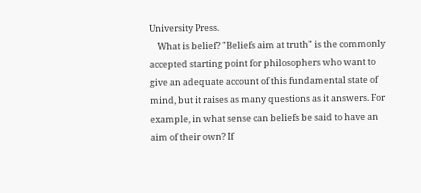University Press.
    What is belief? "Beliefs aim at truth" is the commonly accepted starting point for philosophers who want to give an adequate account of this fundamental state of mind, but it raises as many questions as it answers. For example, in what sense can beliefs be said to have an aim of their own? If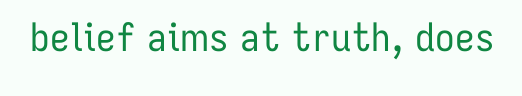belief aims at truth, does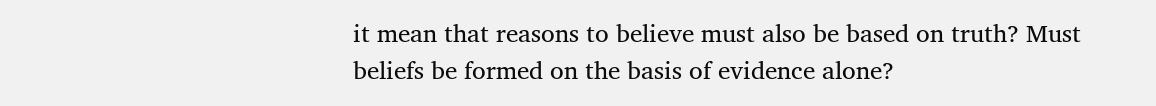it mean that reasons to believe must also be based on truth? Must beliefs be formed on the basis of evidence alone?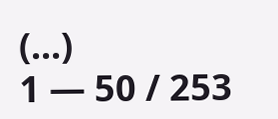(...)
1 — 50 / 253